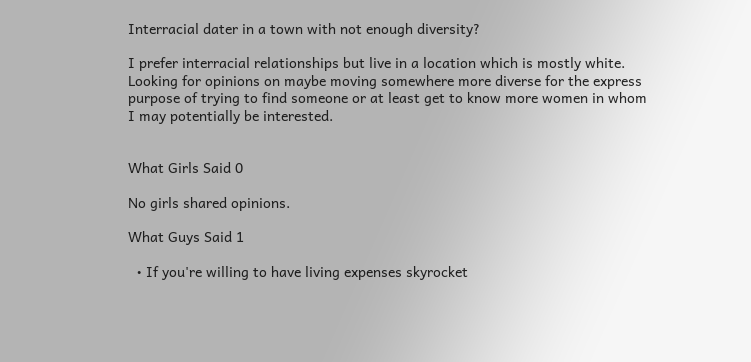Interracial dater in a town with not enough diversity?

I prefer interracial relationships but live in a location which is mostly white. Looking for opinions on maybe moving somewhere more diverse for the express purpose of trying to find someone or at least get to know more women in whom I may potentially be interested.


What Girls Said 0

No girls shared opinions.

What Guys Said 1

  • If you're willing to have living expenses skyrocket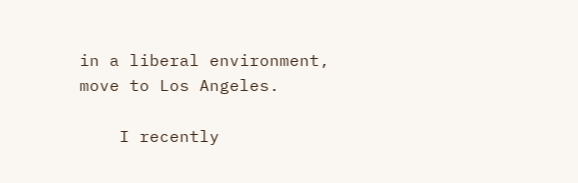in a liberal environment, move to Los Angeles.

    I recently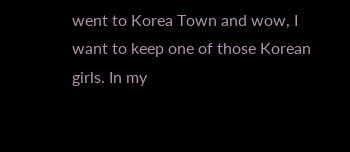went to Korea Town and wow, I want to keep one of those Korean girls. In my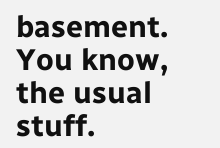basement. You know, the usual stuff.